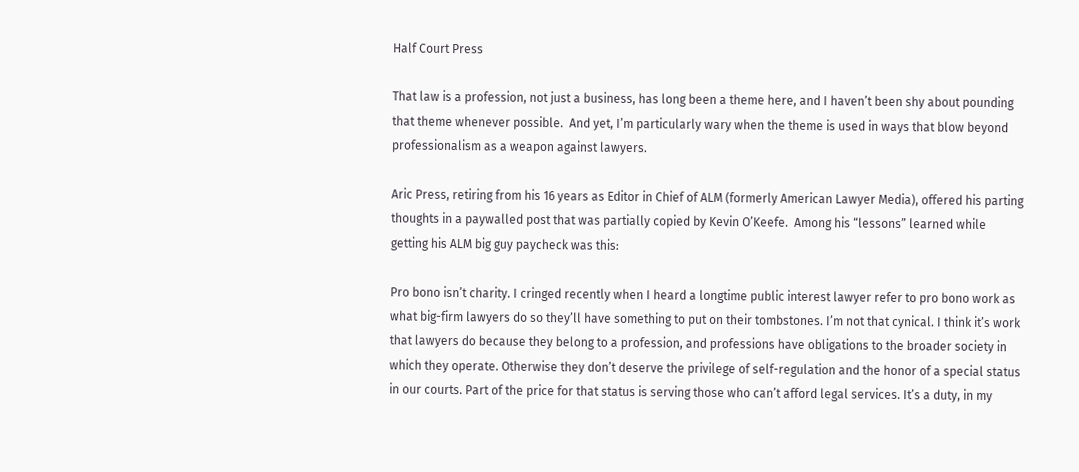Half Court Press

That law is a profession, not just a business, has long been a theme here, and I haven’t been shy about pounding that theme whenever possible.  And yet, I’m particularly wary when the theme is used in ways that blow beyond professionalism as a weapon against lawyers.

Aric Press, retiring from his 16 years as Editor in Chief of ALM (formerly American Lawyer Media), offered his parting thoughts in a paywalled post that was partially copied by Kevin O’Keefe.  Among his “lessons” learned while getting his ALM big guy paycheck was this:

Pro bono isn’t charity. I cringed recently when I heard a longtime public interest lawyer refer to pro bono work as what big-firm lawyers do so they’ll have something to put on their tombstones. I’m not that cynical. I think it’s work that lawyers do because they belong to a profession, and professions have obligations to the broader society in which they operate. Otherwise they don’t deserve the privilege of self-regulation and the honor of a special status in our courts. Part of the price for that status is serving those who can’t afford legal services. It’s a duty, in my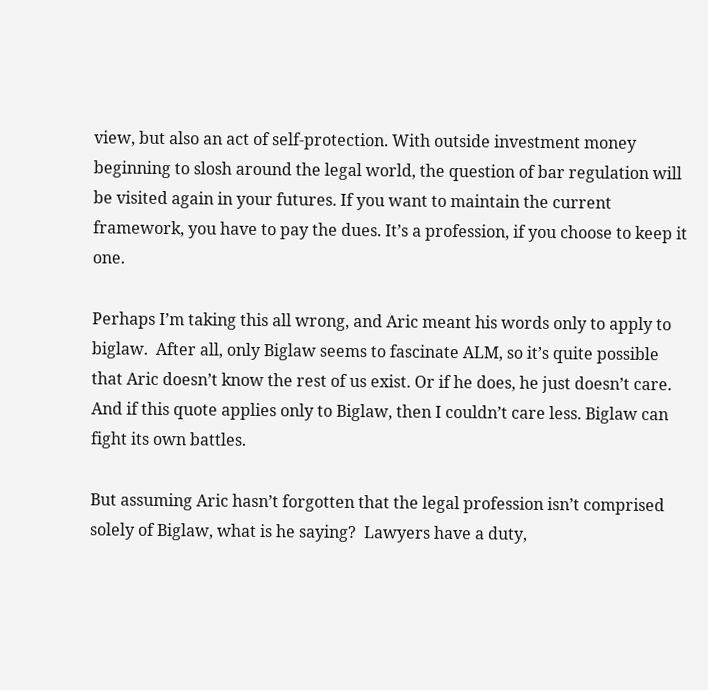view, but also an act of self-protection. With outside investment money beginning to slosh around the legal world, the question of bar regulation will be visited again in your futures. If you want to maintain the current framework, you have to pay the dues. It’s a profession, if you choose to keep it one.

Perhaps I’m taking this all wrong, and Aric meant his words only to apply to biglaw.  After all, only Biglaw seems to fascinate ALM, so it’s quite possible that Aric doesn’t know the rest of us exist. Or if he does, he just doesn’t care.  And if this quote applies only to Biglaw, then I couldn’t care less. Biglaw can fight its own battles.

But assuming Aric hasn’t forgotten that the legal profession isn’t comprised solely of Biglaw, what is he saying?  Lawyers have a duty,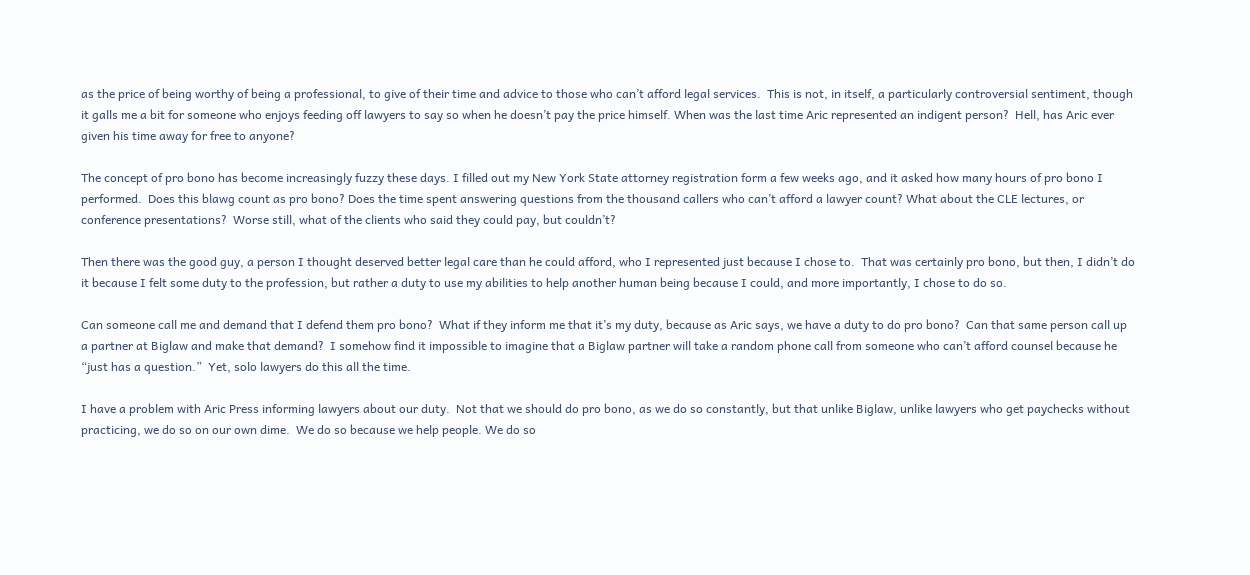as the price of being worthy of being a professional, to give of their time and advice to those who can’t afford legal services.  This is not, in itself, a particularly controversial sentiment, though it galls me a bit for someone who enjoys feeding off lawyers to say so when he doesn’t pay the price himself. When was the last time Aric represented an indigent person?  Hell, has Aric ever given his time away for free to anyone?

The concept of pro bono has become increasingly fuzzy these days. I filled out my New York State attorney registration form a few weeks ago, and it asked how many hours of pro bono I performed.  Does this blawg count as pro bono? Does the time spent answering questions from the thousand callers who can’t afford a lawyer count? What about the CLE lectures, or conference presentations?  Worse still, what of the clients who said they could pay, but couldn’t?

Then there was the good guy, a person I thought deserved better legal care than he could afford, who I represented just because I chose to.  That was certainly pro bono, but then, I didn’t do it because I felt some duty to the profession, but rather a duty to use my abilities to help another human being because I could, and more importantly, I chose to do so.

Can someone call me and demand that I defend them pro bono?  What if they inform me that it’s my duty, because as Aric says, we have a duty to do pro bono?  Can that same person call up a partner at Biglaw and make that demand?  I somehow find it impossible to imagine that a Biglaw partner will take a random phone call from someone who can’t afford counsel because he “just has a question.”  Yet, solo lawyers do this all the time.

I have a problem with Aric Press informing lawyers about our duty.  Not that we should do pro bono, as we do so constantly, but that unlike Biglaw, unlike lawyers who get paychecks without practicing, we do so on our own dime.  We do so because we help people. We do so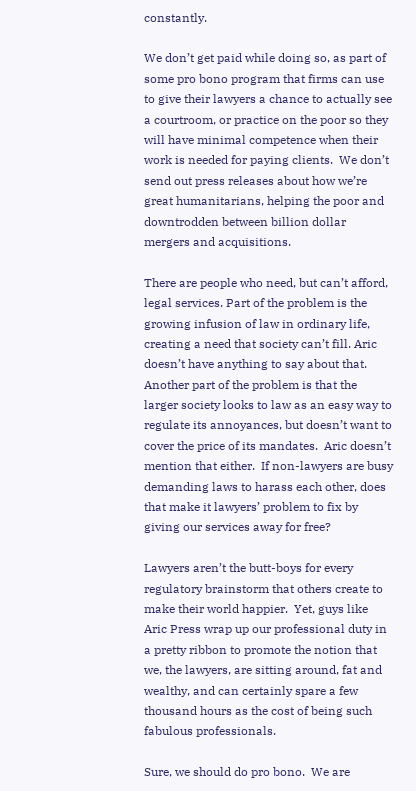constantly.

We don’t get paid while doing so, as part of some pro bono program that firms can use to give their lawyers a chance to actually see a courtroom, or practice on the poor so they will have minimal competence when their work is needed for paying clients.  We don’t send out press releases about how we’re great humanitarians, helping the poor and downtrodden between billion dollar mergers and acquisitions.

There are people who need, but can’t afford, legal services. Part of the problem is the growing infusion of law in ordinary life, creating a need that society can’t fill. Aric doesn’t have anything to say about that.  Another part of the problem is that the larger society looks to law as an easy way to regulate its annoyances, but doesn’t want to cover the price of its mandates.  Aric doesn’t mention that either.  If non-lawyers are busy demanding laws to harass each other, does that make it lawyers’ problem to fix by giving our services away for free?

Lawyers aren’t the butt-boys for every regulatory brainstorm that others create to make their world happier.  Yet, guys like Aric Press wrap up our professional duty in a pretty ribbon to promote the notion that we, the lawyers, are sitting around, fat and wealthy, and can certainly spare a few thousand hours as the cost of being such fabulous professionals.

Sure, we should do pro bono.  We are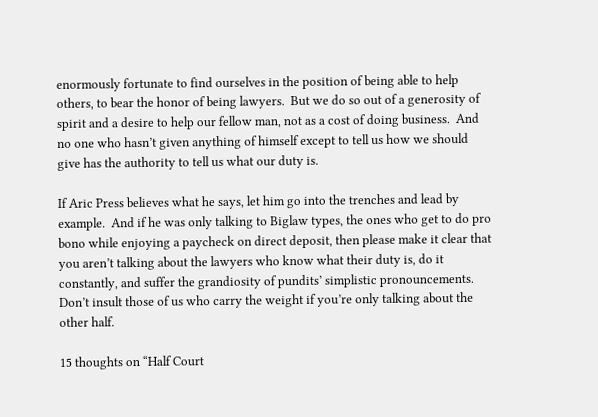enormously fortunate to find ourselves in the position of being able to help others, to bear the honor of being lawyers.  But we do so out of a generosity of spirit and a desire to help our fellow man, not as a cost of doing business.  And no one who hasn’t given anything of himself except to tell us how we should give has the authority to tell us what our duty is.

If Aric Press believes what he says, let him go into the trenches and lead by example.  And if he was only talking to Biglaw types, the ones who get to do pro bono while enjoying a paycheck on direct deposit, then please make it clear that you aren’t talking about the lawyers who know what their duty is, do it constantly, and suffer the grandiosity of pundits’ simplistic pronouncements.  Don’t insult those of us who carry the weight if you’re only talking about the other half.

15 thoughts on “Half Court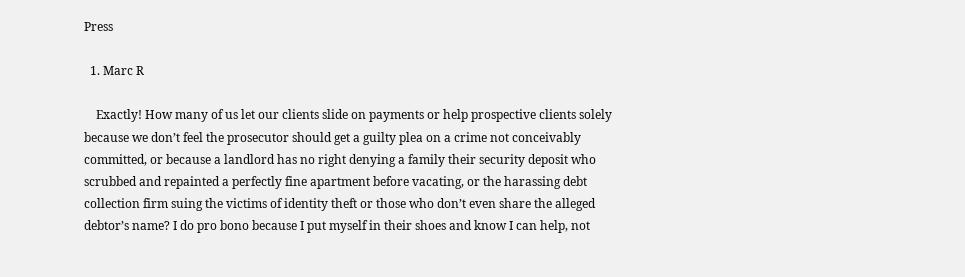Press

  1. Marc R

    Exactly! How many of us let our clients slide on payments or help prospective clients solely because we don’t feel the prosecutor should get a guilty plea on a crime not conceivably committed, or because a landlord has no right denying a family their security deposit who scrubbed and repainted a perfectly fine apartment before vacating, or the harassing debt collection firm suing the victims of identity theft or those who don’t even share the alleged debtor’s name? I do pro bono because I put myself in their shoes and know I can help, not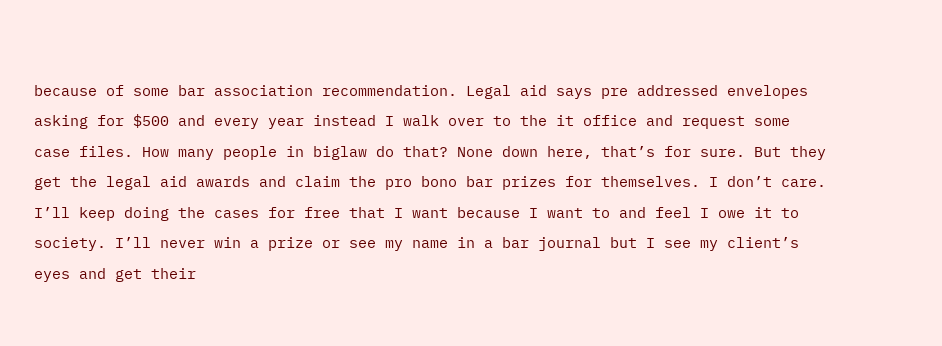because of some bar association recommendation. Legal aid says pre addressed envelopes asking for $500 and every year instead I walk over to the it office and request some case files. How many people in biglaw do that? None down here, that’s for sure. But they get the legal aid awards and claim the pro bono bar prizes for themselves. I don’t care. I’ll keep doing the cases for free that I want because I want to and feel I owe it to society. I’ll never win a prize or see my name in a bar journal but I see my client’s eyes and get their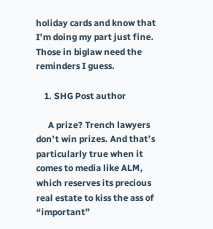holiday cards and know that I’m doing my part just fine. Those in biglaw need the reminders I guess.

    1. SHG Post author

      A prize? Trench lawyers don’t win prizes. And that’s particularly true when it comes to media like ALM, which reserves its precious real estate to kiss the ass of “important”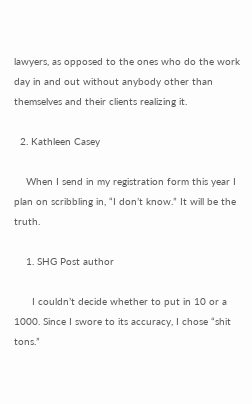lawyers, as opposed to the ones who do the work day in and out without anybody other than themselves and their clients realizing it.

  2. Kathleen Casey

    When I send in my registration form this year I plan on scribbling in, “I don’t know.” It will be the truth.

    1. SHG Post author

      I couldn’t decide whether to put in 10 or a 1000. Since I swore to its accuracy, I chose “shit tons.”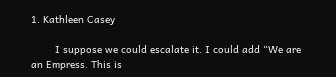1. Kathleen Casey

        I suppose we could escalate it. I could add “We are an Empress. This is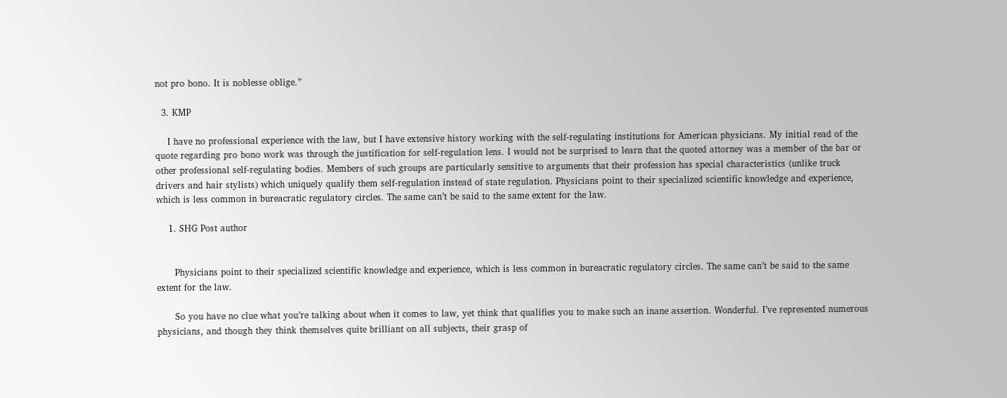not pro bono. It is noblesse oblige.”

  3. KMP

    I have no professional experience with the law, but I have extensive history working with the self-regulating institutions for American physicians. My initial read of the quote regarding pro bono work was through the justification for self-regulation lens. I would not be surprised to learn that the quoted attorney was a member of the bar or other professional self-regulating bodies. Members of such groups are particularly sensitive to arguments that their profession has special characteristics (unlike truck drivers and hair stylists) which uniquely qualify them self-regulation instead of state regulation. Physicians point to their specialized scientific knowledge and experience, which is less common in bureacratic regulatory circles. The same can’t be said to the same extent for the law.

    1. SHG Post author


      Physicians point to their specialized scientific knowledge and experience, which is less common in bureacratic regulatory circles. The same can’t be said to the same extent for the law.

      So you have no clue what you’re talking about when it comes to law, yet think that qualifies you to make such an inane assertion. Wonderful. I’ve represented numerous physicians, and though they think themselves quite brilliant on all subjects, their grasp of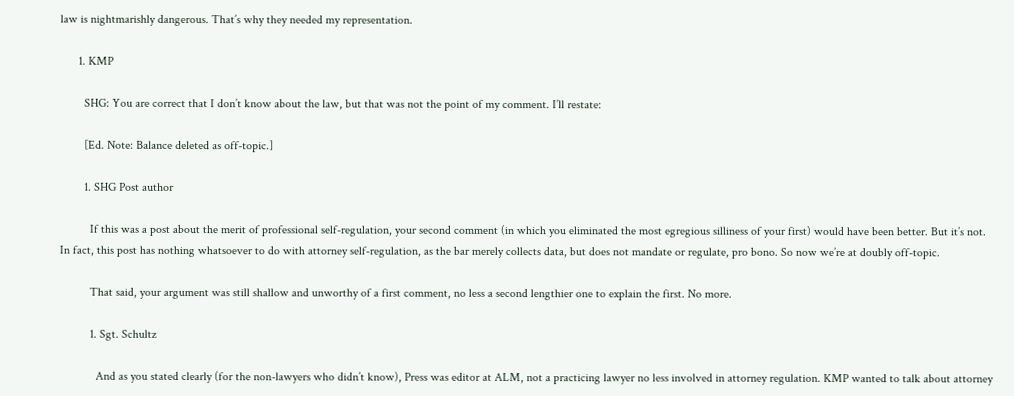law is nightmarishly dangerous. That’s why they needed my representation.

      1. KMP

        SHG: You are correct that I don’t know about the law, but that was not the point of my comment. I’ll restate:

        [Ed. Note: Balance deleted as off-topic.]

        1. SHG Post author

          If this was a post about the merit of professional self-regulation, your second comment (in which you eliminated the most egregious silliness of your first) would have been better. But it’s not. In fact, this post has nothing whatsoever to do with attorney self-regulation, as the bar merely collects data, but does not mandate or regulate, pro bono. So now we’re at doubly off-topic.

          That said, your argument was still shallow and unworthy of a first comment, no less a second lengthier one to explain the first. No more.

          1. Sgt. Schultz

            And as you stated clearly (for the non-lawyers who didn’t know), Press was editor at ALM, not a practicing lawyer no less involved in attorney regulation. KMP wanted to talk about attorney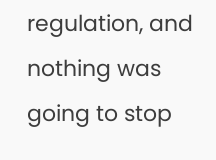regulation, and nothing was going to stop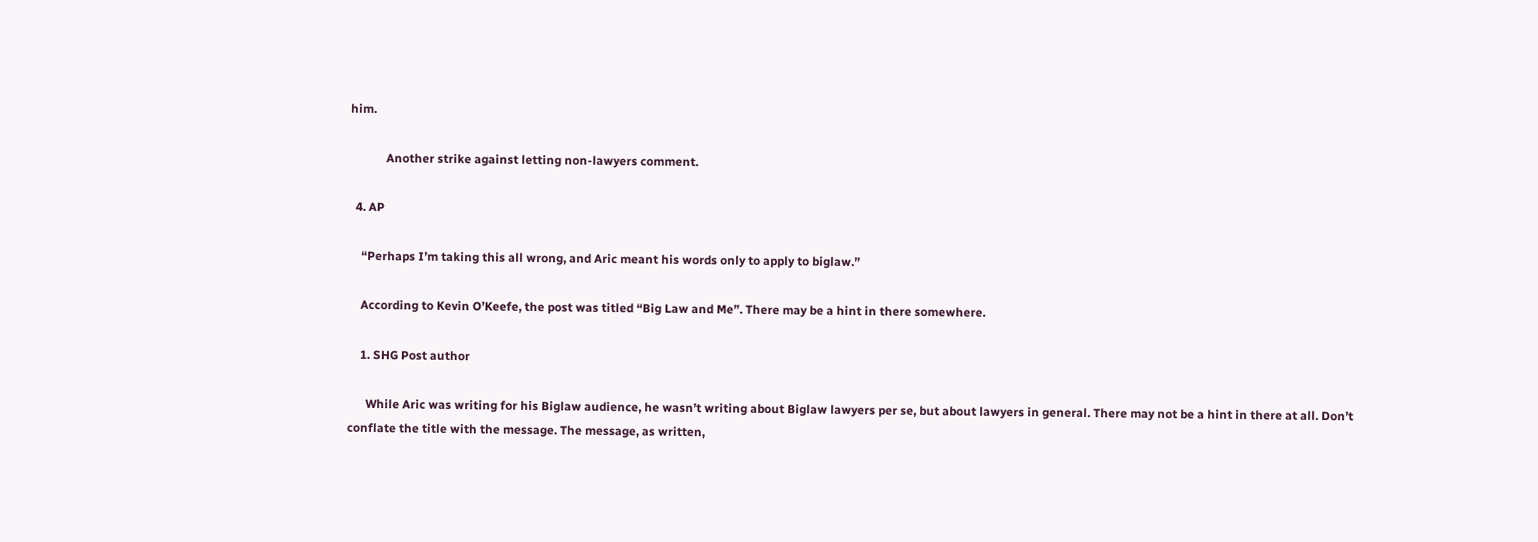him.

            Another strike against letting non-lawyers comment.

  4. AP

    “Perhaps I’m taking this all wrong, and Aric meant his words only to apply to biglaw.”

    According to Kevin O’Keefe, the post was titled “Big Law and Me”. There may be a hint in there somewhere.

    1. SHG Post author

      While Aric was writing for his Biglaw audience, he wasn’t writing about Biglaw lawyers per se, but about lawyers in general. There may not be a hint in there at all. Don’t conflate the title with the message. The message, as written,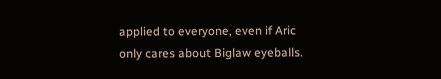applied to everyone, even if Aric only cares about Biglaw eyeballs.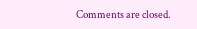Comments are closed.